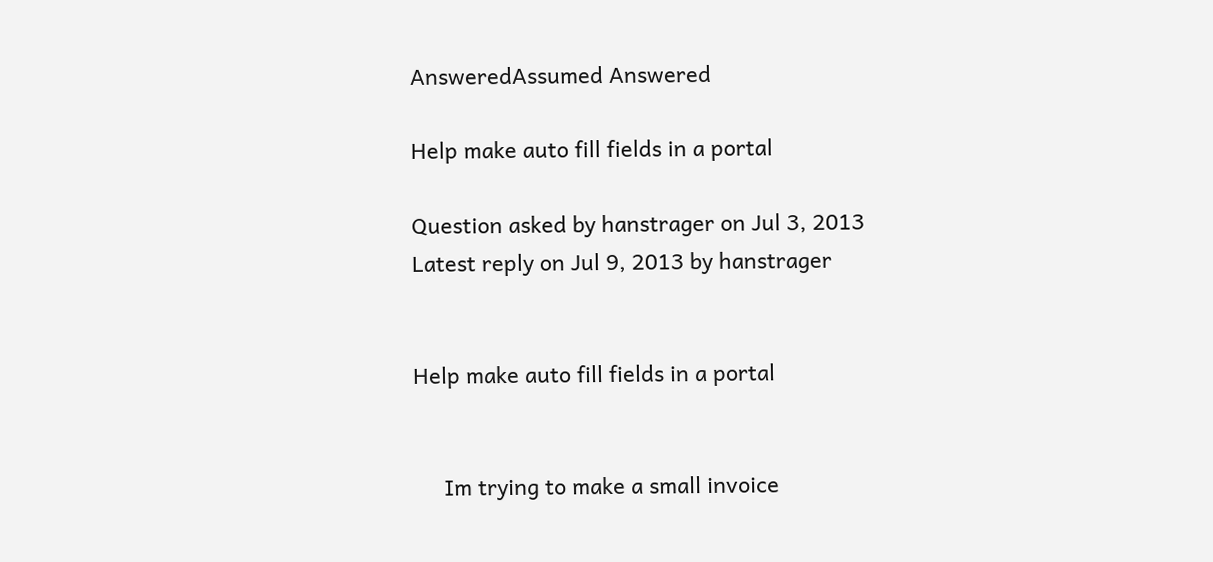AnsweredAssumed Answered

Help make auto fill fields in a portal

Question asked by hanstrager on Jul 3, 2013
Latest reply on Jul 9, 2013 by hanstrager


Help make auto fill fields in a portal


     Im trying to make a small invoice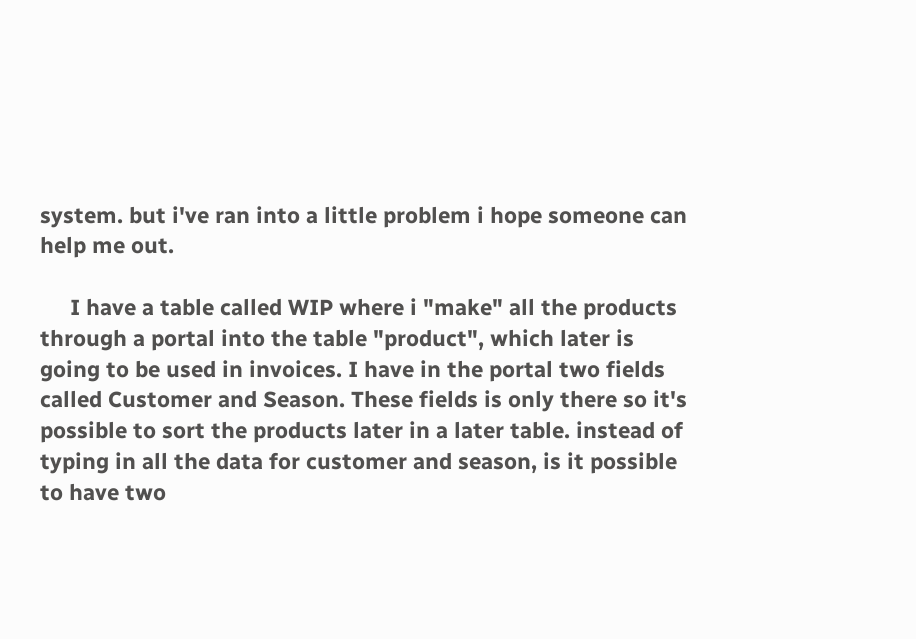system. but i've ran into a little problem i hope someone can help me out.

     I have a table called WIP where i "make" all the products through a portal into the table "product", which later is going to be used in invoices. I have in the portal two fields called Customer and Season. These fields is only there so it's possible to sort the products later in a later table. instead of typing in all the data for customer and season, is it possible to have two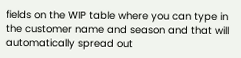fields on the WIP table where you can type in the customer name and season and that will automatically spread out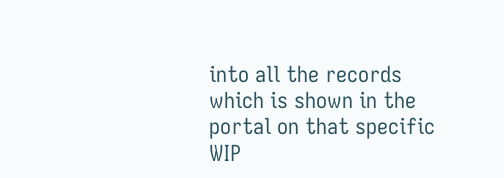into all the records which is shown in the portal on that specific WIP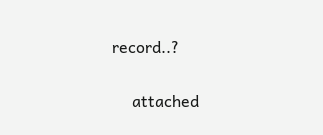record..?

     attached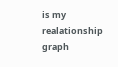is my realationship graph